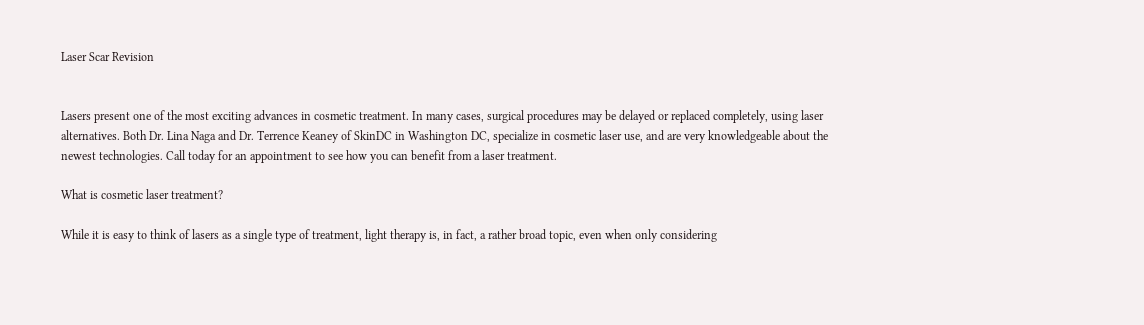Laser Scar Revision


Lasers present one of the most exciting advances in cosmetic treatment. In many cases, surgical procedures may be delayed or replaced completely, using laser alternatives. Both Dr. Lina Naga and Dr. Terrence Keaney of SkinDC in Washington DC, specialize in cosmetic laser use, and are very knowledgeable about the newest technologies. Call today for an appointment to see how you can benefit from a laser treatment.

What is cosmetic laser treatment?

While it is easy to think of lasers as a single type of treatment, light therapy is, in fact, a rather broad topic, even when only considering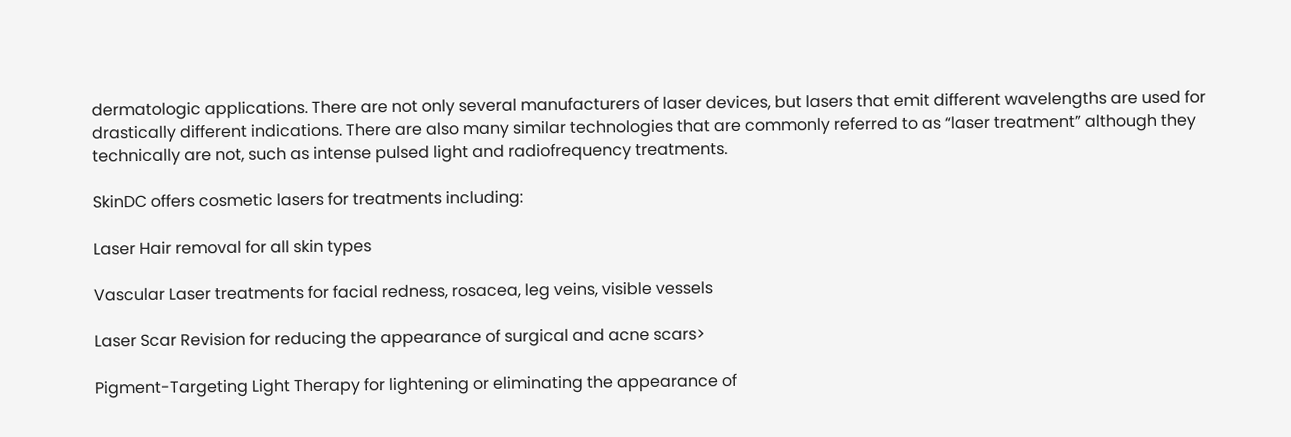dermatologic applications. There are not only several manufacturers of laser devices, but lasers that emit different wavelengths are used for drastically different indications. There are also many similar technologies that are commonly referred to as “laser treatment” although they technically are not, such as intense pulsed light and radiofrequency treatments.

SkinDC offers cosmetic lasers for treatments including:

Laser Hair removal for all skin types

Vascular Laser treatments for facial redness, rosacea, leg veins, visible vessels

Laser Scar Revision for reducing the appearance of surgical and acne scars>

Pigment-Targeting Light Therapy for lightening or eliminating the appearance of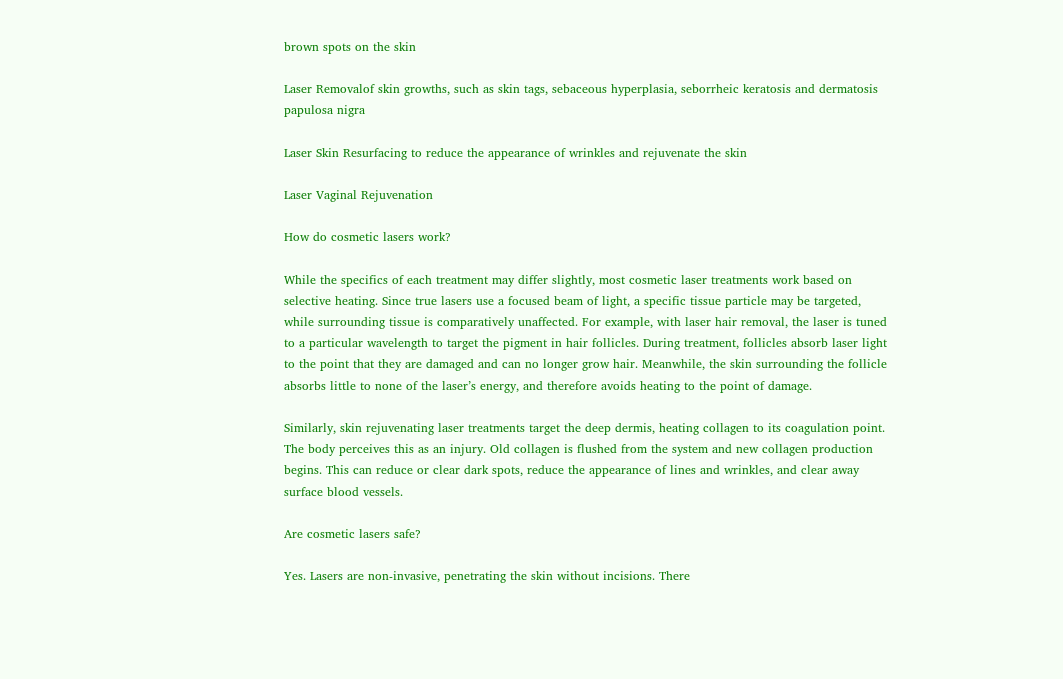brown spots on the skin

Laser Removalof skin growths, such as skin tags, sebaceous hyperplasia, seborrheic keratosis and dermatosis papulosa nigra

Laser Skin Resurfacing to reduce the appearance of wrinkles and rejuvenate the skin

Laser Vaginal Rejuvenation

How do cosmetic lasers work?

While the specifics of each treatment may differ slightly, most cosmetic laser treatments work based on selective heating. Since true lasers use a focused beam of light, a specific tissue particle may be targeted, while surrounding tissue is comparatively unaffected. For example, with laser hair removal, the laser is tuned to a particular wavelength to target the pigment in hair follicles. During treatment, follicles absorb laser light to the point that they are damaged and can no longer grow hair. Meanwhile, the skin surrounding the follicle absorbs little to none of the laser’s energy, and therefore avoids heating to the point of damage.

Similarly, skin rejuvenating laser treatments target the deep dermis, heating collagen to its coagulation point. The body perceives this as an injury. Old collagen is flushed from the system and new collagen production begins. This can reduce or clear dark spots, reduce the appearance of lines and wrinkles, and clear away surface blood vessels.

Are cosmetic lasers safe?

Yes. Lasers are non-invasive, penetrating the skin without incisions. There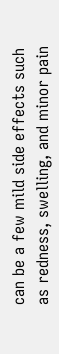can be a few mild side effects such as redness, swelling, and minor pain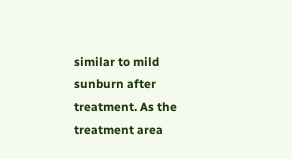similar to mild sunburn after treatment. As the treatment area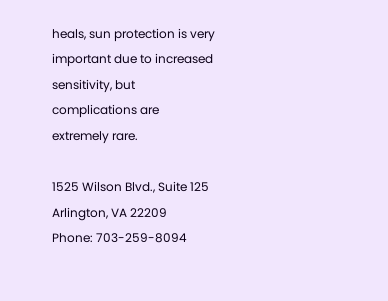heals, sun protection is very important due to increased sensitivity, but complications are extremely rare.

1525 Wilson Blvd., Suite 125
Arlington, VA 22209
Phone: 703-259-8094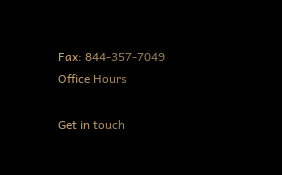Fax: 844-357-7049
Office Hours

Get in touch